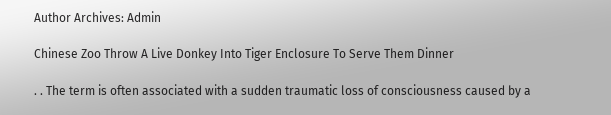Author Archives: Admin

Chinese Zoo Throw A Live Donkey Into Tiger Enclosure To Serve Them Dinner

. . The term is often associated with a sudden traumatic loss of consciousness caused by a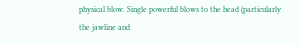physical blow. Single powerful blows to the head (particularly the jawline and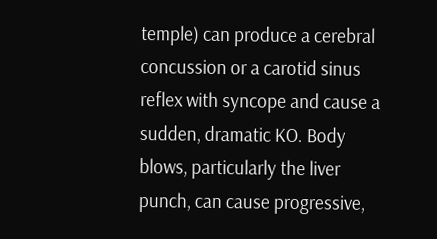temple) can produce a cerebral concussion or a carotid sinus reflex with syncope and cause a sudden, dramatic KO. Body blows, particularly the liver punch, can cause progressive,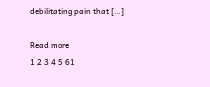debilitating pain that […]

Read more
1 2 3 4 5 61